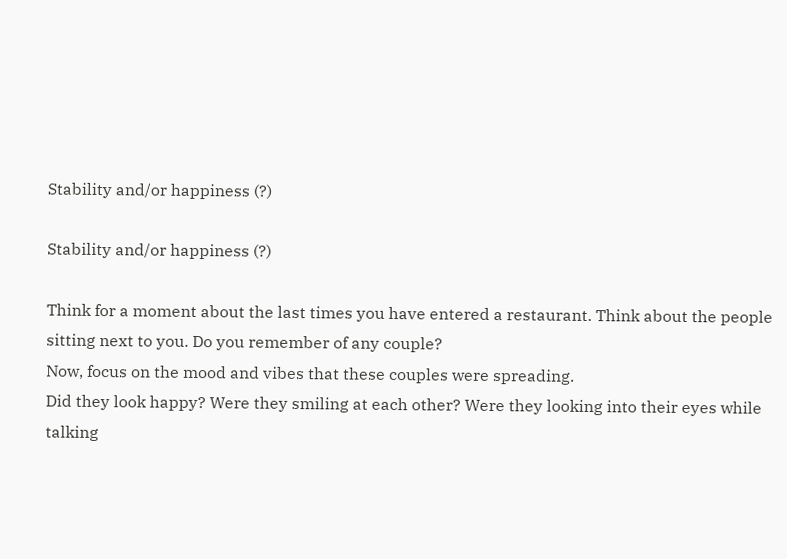Stability and/or happiness (?)

Stability and/or happiness (?)

Think for a moment about the last times you have entered a restaurant. Think about the people sitting next to you. Do you remember of any couple?
Now, focus on the mood and vibes that these couples were spreading.
Did they look happy? Were they smiling at each other? Were they looking into their eyes while talking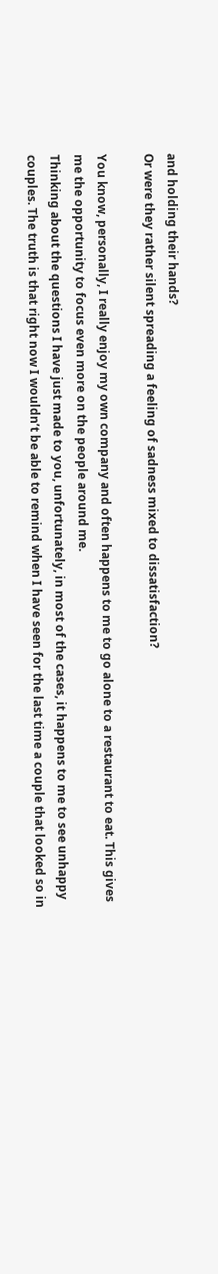and holding their hands?
Or were they rather silent spreading a feeling of sadness mixed to dissatisfaction?

You know, personally, I really enjoy my own company and often happens to me to go alone to a restaurant to eat. This gives me the opportunity to focus even more on the people around me.
Thinking about the questions I have just made to you, unfortunately, in most of the cases, it happens to me to see unhappy couples. The truth is that right now I wouldn’t be able to remind when I have seen for the last time a couple that looked so in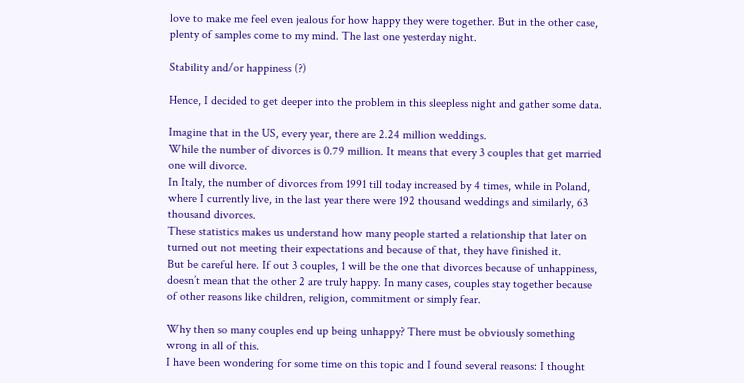love to make me feel even jealous for how happy they were together. But in the other case, plenty of samples come to my mind. The last one yesterday night.

Stability and/or happiness (?)

Hence, I decided to get deeper into the problem in this sleepless night and gather some data.

Imagine that in the US, every year, there are 2.24 million weddings.
While the number of divorces is 0.79 million. It means that every 3 couples that get married one will divorce.
In Italy, the number of divorces from 1991 till today increased by 4 times, while in Poland, where I currently live, in the last year there were 192 thousand weddings and similarly, 63 thousand divorces.
These statistics makes us understand how many people started a relationship that later on turned out not meeting their expectations and because of that, they have finished it.
But be careful here. If out 3 couples, 1 will be the one that divorces because of unhappiness, doesn’t mean that the other 2 are truly happy. In many cases, couples stay together because of other reasons like children, religion, commitment or simply fear.

Why then so many couples end up being unhappy? There must be obviously something wrong in all of this.
I have been wondering for some time on this topic and I found several reasons: I thought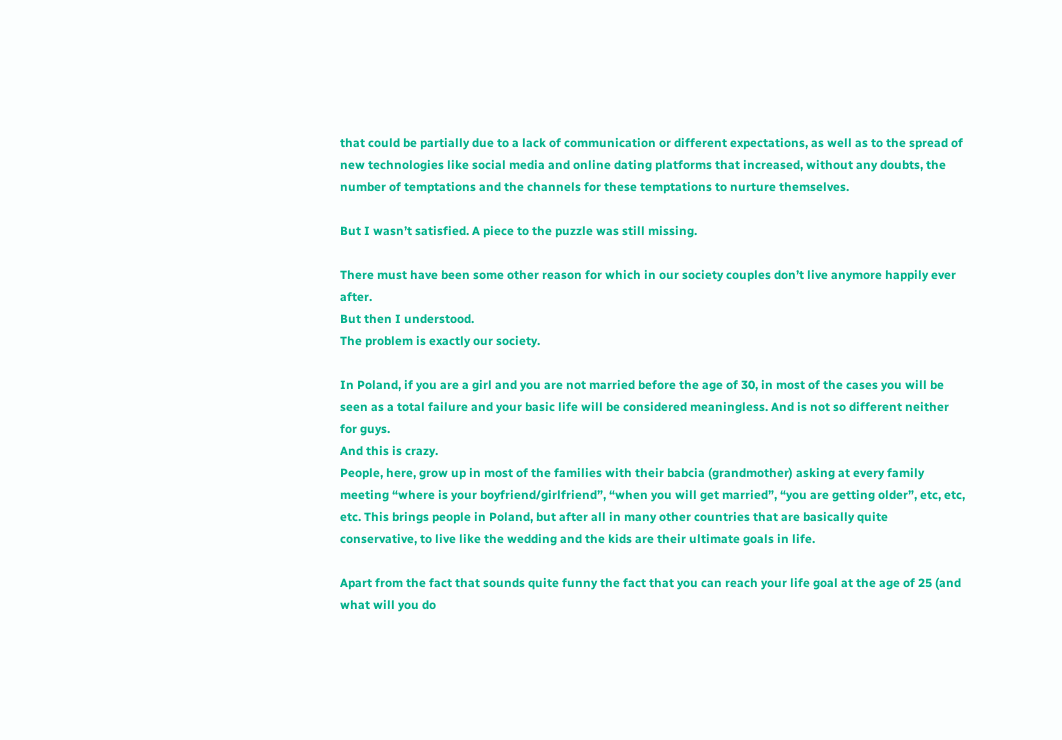that could be partially due to a lack of communication or different expectations, as well as to the spread of new technologies like social media and online dating platforms that increased, without any doubts, the number of temptations and the channels for these temptations to nurture themselves.

But I wasn’t satisfied. A piece to the puzzle was still missing.

There must have been some other reason for which in our society couples don’t live anymore happily ever after.
But then I understood.
The problem is exactly our society.

In Poland, if you are a girl and you are not married before the age of 30, in most of the cases you will be seen as a total failure and your basic life will be considered meaningless. And is not so different neither for guys.
And this is crazy.
People, here, grow up in most of the families with their babcia (grandmother) asking at every family meeting “where is your boyfriend/girlfriend”, “when you will get married”, “you are getting older”, etc, etc, etc. This brings people in Poland, but after all in many other countries that are basically quite conservative, to live like the wedding and the kids are their ultimate goals in life.

Apart from the fact that sounds quite funny the fact that you can reach your life goal at the age of 25 (and what will you do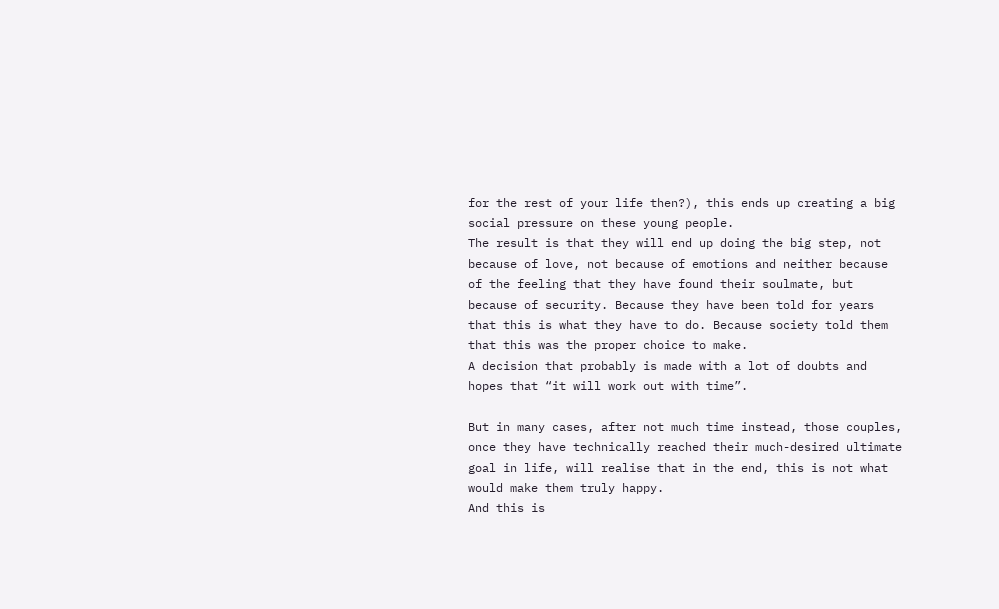for the rest of your life then?), this ends up creating a big social pressure on these young people.
The result is that they will end up doing the big step, not because of love, not because of emotions and neither because of the feeling that they have found their soulmate, but because of security. Because they have been told for years that this is what they have to do. Because society told them that this was the proper choice to make.
A decision that probably is made with a lot of doubts and hopes that “it will work out with time”.

But in many cases, after not much time instead, those couples, once they have technically reached their much-desired ultimate goal in life, will realise that in the end, this is not what would make them truly happy.
And this is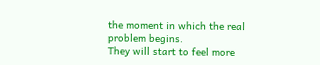the moment in which the real problem begins.
They will start to feel more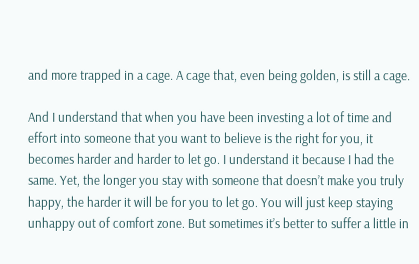and more trapped in a cage. A cage that, even being golden, is still a cage.

And I understand that when you have been investing a lot of time and effort into someone that you want to believe is the right for you, it becomes harder and harder to let go. I understand it because I had the same. Yet, the longer you stay with someone that doesn’t make you truly happy, the harder it will be for you to let go. You will just keep staying unhappy out of comfort zone. But sometimes it’s better to suffer a little in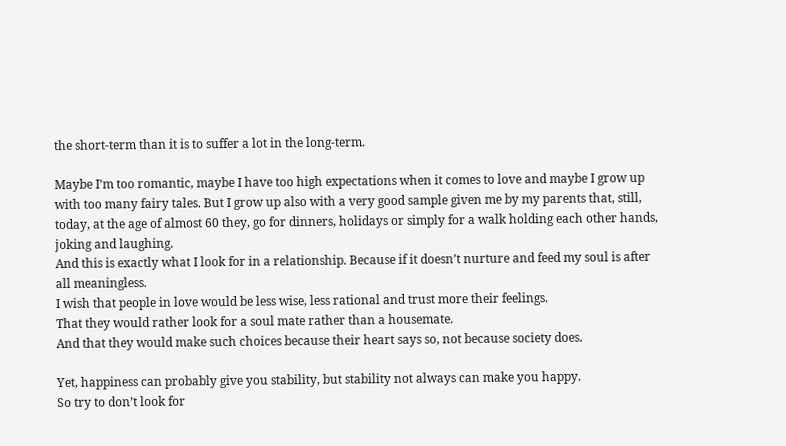the short-term than it is to suffer a lot in the long-term.

Maybe I’m too romantic, maybe I have too high expectations when it comes to love and maybe I grow up with too many fairy tales. But I grow up also with a very good sample given me by my parents that, still, today, at the age of almost 60 they, go for dinners, holidays or simply for a walk holding each other hands, joking and laughing.
And this is exactly what I look for in a relationship. Because if it doesn’t nurture and feed my soul is after all meaningless.
I wish that people in love would be less wise, less rational and trust more their feelings.
That they would rather look for a soul mate rather than a housemate.
And that they would make such choices because their heart says so, not because society does.

Yet, happiness can probably give you stability, but stability not always can make you happy.
So try to don’t look for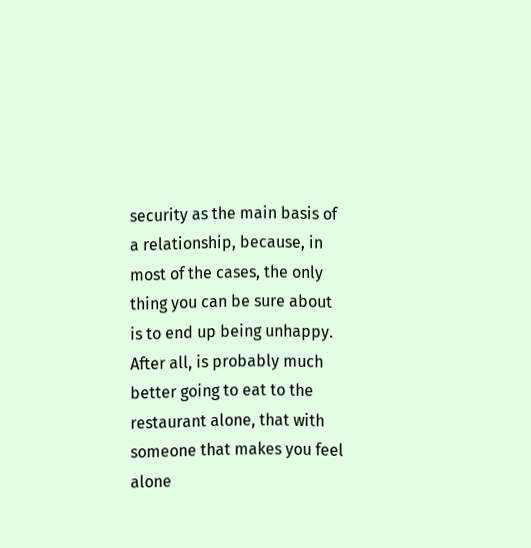security as the main basis of a relationship, because, in most of the cases, the only thing you can be sure about is to end up being unhappy.
After all, is probably much better going to eat to the restaurant alone, that with someone that makes you feel alone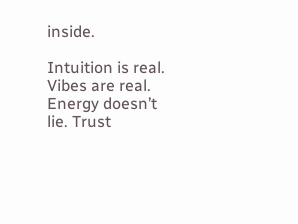inside.

Intuition is real. Vibes are real. Energy doesn’t lie. Trust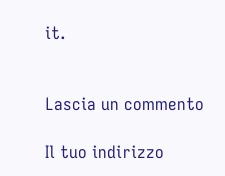it.


Lascia un commento

Il tuo indirizzo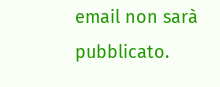email non sarà pubblicato.